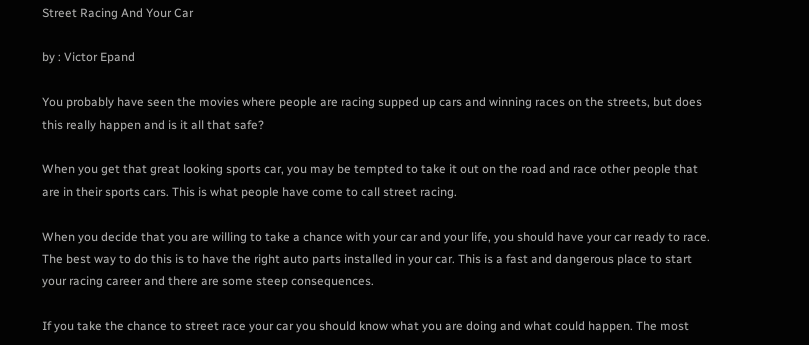Street Racing And Your Car

by : Victor Epand

You probably have seen the movies where people are racing supped up cars and winning races on the streets, but does this really happen and is it all that safe?

When you get that great looking sports car, you may be tempted to take it out on the road and race other people that are in their sports cars. This is what people have come to call street racing.

When you decide that you are willing to take a chance with your car and your life, you should have your car ready to race. The best way to do this is to have the right auto parts installed in your car. This is a fast and dangerous place to start your racing career and there are some steep consequences.

If you take the chance to street race your car you should know what you are doing and what could happen. The most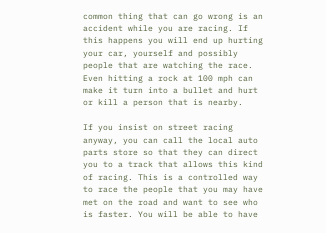common thing that can go wrong is an accident while you are racing. If this happens you will end up hurting your car, yourself and possibly people that are watching the race. Even hitting a rock at 100 mph can make it turn into a bullet and hurt or kill a person that is nearby.

If you insist on street racing anyway, you can call the local auto parts store so that they can direct you to a track that allows this kind of racing. This is a controlled way to race the people that you may have met on the road and want to see who is faster. You will be able to have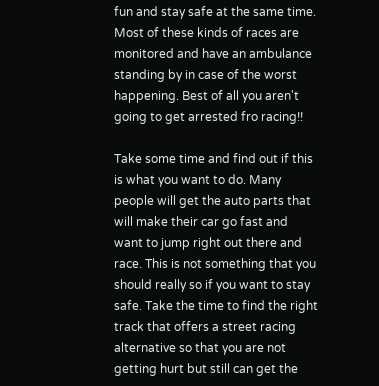fun and stay safe at the same time. Most of these kinds of races are monitored and have an ambulance standing by in case of the worst happening. Best of all you aren't going to get arrested fro racing!!

Take some time and find out if this is what you want to do. Many people will get the auto parts that will make their car go fast and want to jump right out there and race. This is not something that you should really so if you want to stay safe. Take the time to find the right track that offers a street racing alternative so that you are not getting hurt but still can get the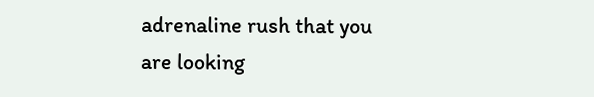adrenaline rush that you are looking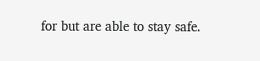for but are able to stay safe.